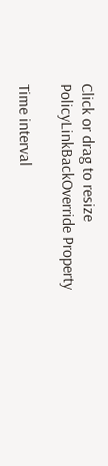Click or drag to resize
PolicyLinkBackOverride Property

Time interval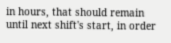in hours, that should remain until next shift's start, in order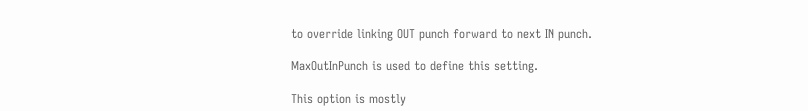to override linking OUT punch forward to next IN punch.

MaxOutInPunch is used to define this setting.

This option is mostly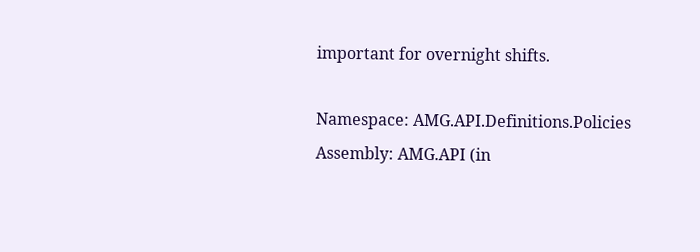important for overnight shifts.

Namespace: AMG.API.Definitions.Policies
Assembly: AMG.API (in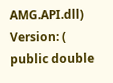AMG.API.dll) Version: (
public double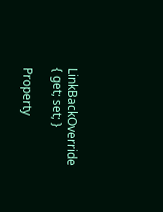LinkBackOverride { get; set; }

Property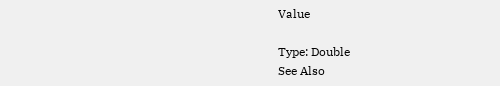Value

Type: Double
See Also